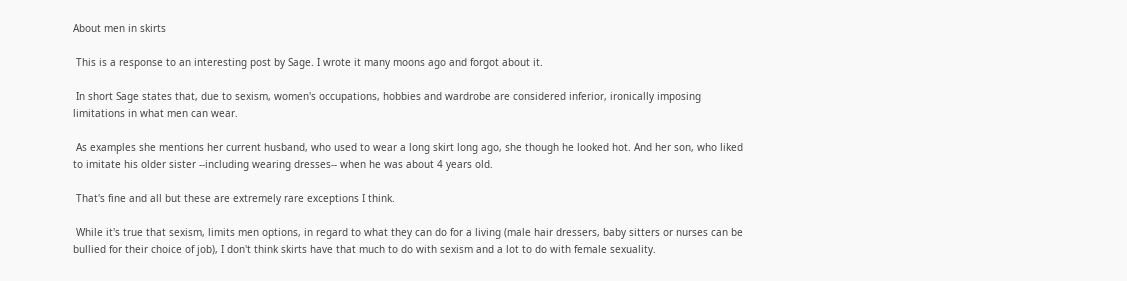About men in skirts

 This is a response to an interesting post by Sage. I wrote it many moons ago and forgot about it.

 In short Sage states that, due to sexism, women's occupations, hobbies and wardrobe are considered inferior, ironically imposing limitations in what men can wear.

 As examples she mentions her current husband, who used to wear a long skirt long ago, she though he looked hot. And her son, who liked to imitate his older sister --including wearing dresses-- when he was about 4 years old.

 That's fine and all but these are extremely rare exceptions I think.

 While it's true that sexism, limits men options, in regard to what they can do for a living (male hair dressers, baby sitters or nurses can be bullied for their choice of job), I don't think skirts have that much to do with sexism and a lot to do with female sexuality.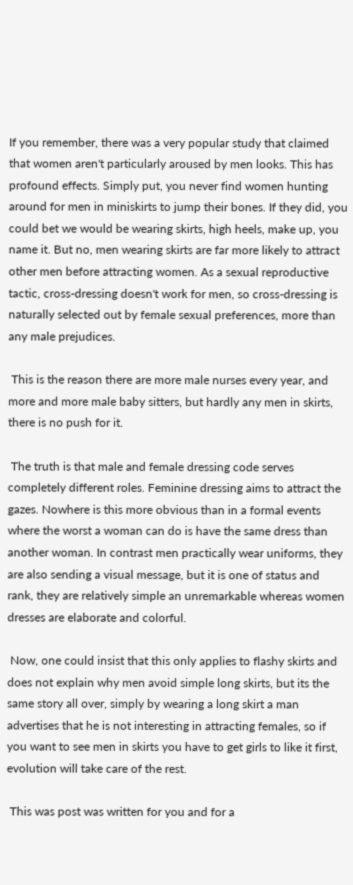If you remember, there was a very popular study that claimed that women aren't particularly aroused by men looks. This has profound effects. Simply put, you never find women hunting around for men in miniskirts to jump their bones. If they did, you could bet we would be wearing skirts, high heels, make up, you name it. But no, men wearing skirts are far more likely to attract other men before attracting women. As a sexual reproductive tactic, cross-dressing doesn't work for men, so cross-dressing is naturally selected out by female sexual preferences, more than any male prejudices.

 This is the reason there are more male nurses every year, and more and more male baby sitters, but hardly any men in skirts, there is no push for it.

 The truth is that male and female dressing code serves completely different roles. Feminine dressing aims to attract the gazes. Nowhere is this more obvious than in a formal events where the worst a woman can do is have the same dress than another woman. In contrast men practically wear uniforms, they are also sending a visual message, but it is one of status and rank, they are relatively simple an unremarkable whereas women dresses are elaborate and colorful.

 Now, one could insist that this only applies to flashy skirts and does not explain why men avoid simple long skirts, but its the same story all over, simply by wearing a long skirt a man advertises that he is not interesting in attracting females, so if you want to see men in skirts you have to get girls to like it first, evolution will take care of the rest.

 This was post was written for you and for a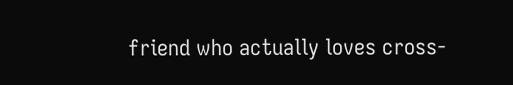friend who actually loves cross-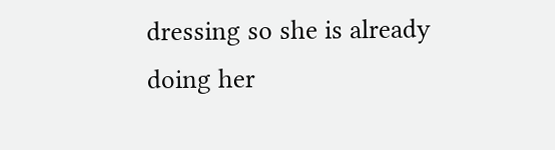dressing so she is already doing her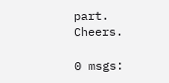part. Cheers.

0 msgs: